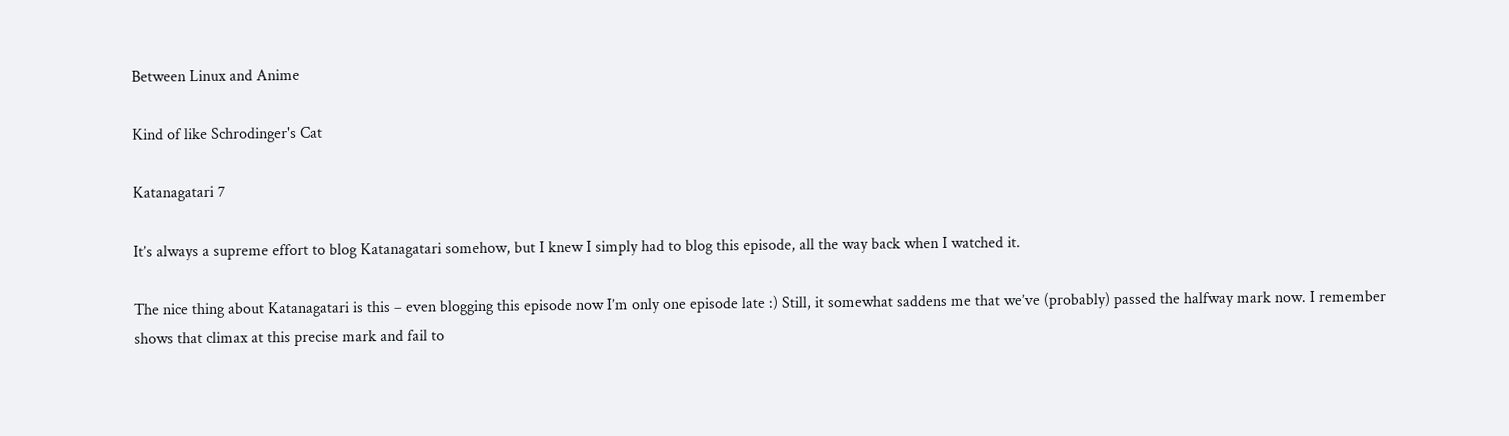Between Linux and Anime

Kind of like Schrodinger's Cat

Katanagatari 7

It’s always a supreme effort to blog Katanagatari somehow, but I knew I simply had to blog this episode, all the way back when I watched it.

The nice thing about Katanagatari is this – even blogging this episode now I’m only one episode late :) Still, it somewhat saddens me that we’ve (probably) passed the halfway mark now. I remember shows that climax at this precise mark and fail to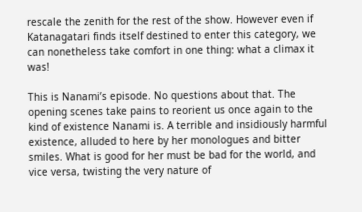rescale the zenith for the rest of the show. However even if Katanagatari finds itself destined to enter this category, we can nonetheless take comfort in one thing: what a climax it was!

This is Nanami’s episode. No questions about that. The opening scenes take pains to reorient us once again to the kind of existence Nanami is. A terrible and insidiously harmful existence, alluded to here by her monologues and bitter smiles. What is good for her must be bad for the world, and vice versa, twisting the very nature of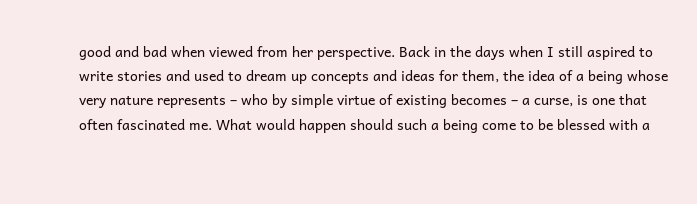good and bad when viewed from her perspective. Back in the days when I still aspired to write stories and used to dream up concepts and ideas for them, the idea of a being whose very nature represents – who by simple virtue of existing becomes – a curse, is one that often fascinated me. What would happen should such a being come to be blessed with a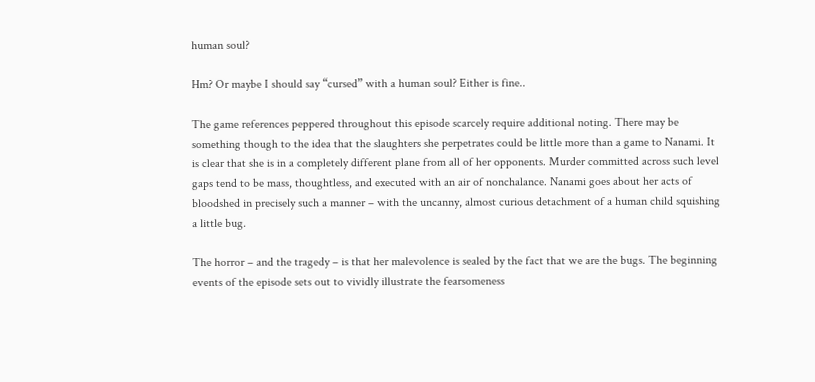human soul?

Hm? Or maybe I should say “cursed” with a human soul? Either is fine..

The game references peppered throughout this episode scarcely require additional noting. There may be something though to the idea that the slaughters she perpetrates could be little more than a game to Nanami. It is clear that she is in a completely different plane from all of her opponents. Murder committed across such level gaps tend to be mass, thoughtless, and executed with an air of nonchalance. Nanami goes about her acts of bloodshed in precisely such a manner – with the uncanny, almost curious detachment of a human child squishing a little bug.

The horror – and the tragedy – is that her malevolence is sealed by the fact that we are the bugs. The beginning events of the episode sets out to vividly illustrate the fearsomeness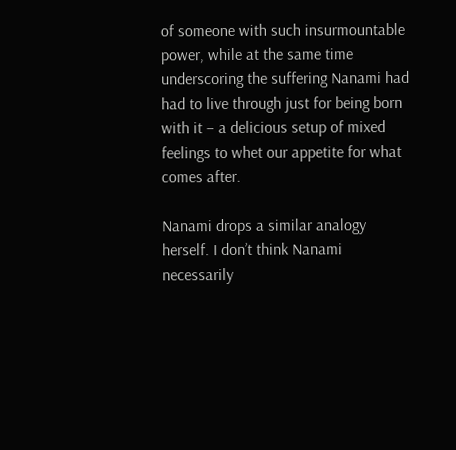of someone with such insurmountable power, while at the same time underscoring the suffering Nanami had had to live through just for being born with it – a delicious setup of mixed feelings to whet our appetite for what comes after.

Nanami drops a similar analogy herself. I don’t think Nanami necessarily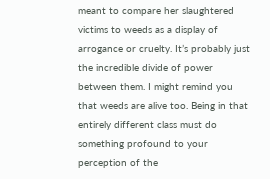meant to compare her slaughtered victims to weeds as a display of arrogance or cruelty. It’s probably just the incredible divide of power between them. I might remind you that weeds are alive too. Being in that entirely different class must do something profound to your perception of the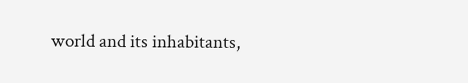world and its inhabitants,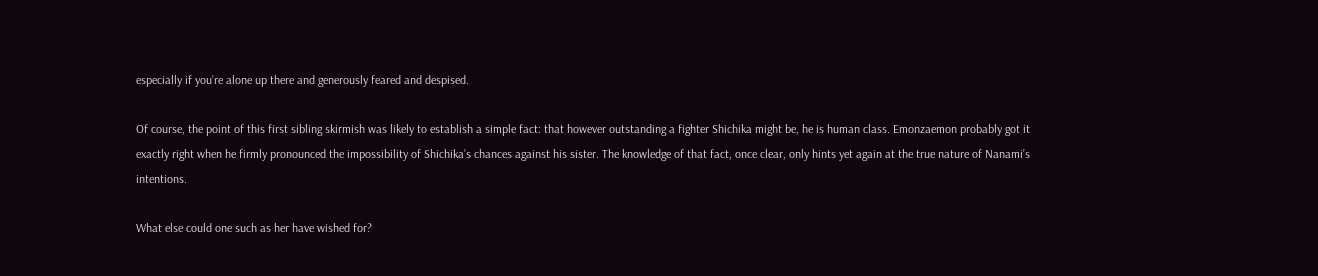especially if you’re alone up there and generously feared and despised.

Of course, the point of this first sibling skirmish was likely to establish a simple fact: that however outstanding a fighter Shichika might be, he is human class. Emonzaemon probably got it exactly right when he firmly pronounced the impossibility of Shichika’s chances against his sister. The knowledge of that fact, once clear, only hints yet again at the true nature of Nanami’s intentions.

What else could one such as her have wished for?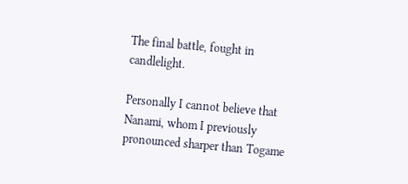The final battle, fought in candlelight.

Personally I cannot believe that Nanami, whom I previously pronounced sharper than Togame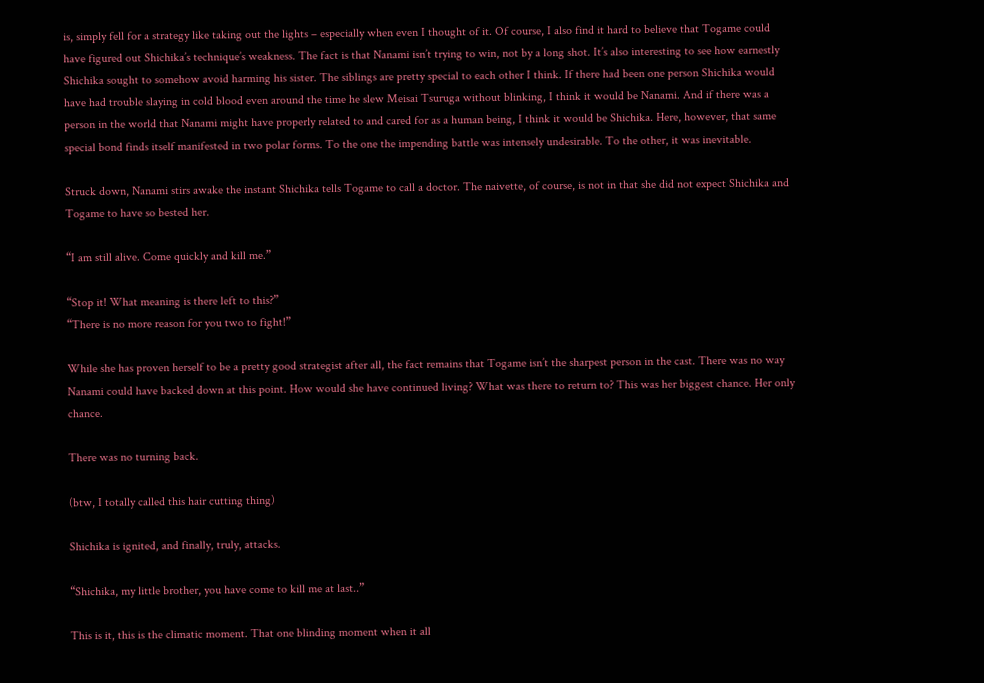is, simply fell for a strategy like taking out the lights – especially when even I thought of it. Of course, I also find it hard to believe that Togame could have figured out Shichika’s technique’s weakness. The fact is that Nanami isn’t trying to win, not by a long shot. It’s also interesting to see how earnestly Shichika sought to somehow avoid harming his sister. The siblings are pretty special to each other I think. If there had been one person Shichika would have had trouble slaying in cold blood even around the time he slew Meisai Tsuruga without blinking, I think it would be Nanami. And if there was a person in the world that Nanami might have properly related to and cared for as a human being, I think it would be Shichika. Here, however, that same special bond finds itself manifested in two polar forms. To the one the impending battle was intensely undesirable. To the other, it was inevitable.

Struck down, Nanami stirs awake the instant Shichika tells Togame to call a doctor. The naivette, of course, is not in that she did not expect Shichika and Togame to have so bested her.

“I am still alive. Come quickly and kill me.”

“Stop it! What meaning is there left to this?”
“There is no more reason for you two to fight!”

While she has proven herself to be a pretty good strategist after all, the fact remains that Togame isn’t the sharpest person in the cast. There was no way Nanami could have backed down at this point. How would she have continued living? What was there to return to? This was her biggest chance. Her only chance.

There was no turning back.

(btw, I totally called this hair cutting thing)

Shichika is ignited, and finally, truly, attacks.

“Shichika, my little brother, you have come to kill me at last..”

This is it, this is the climatic moment. That one blinding moment when it all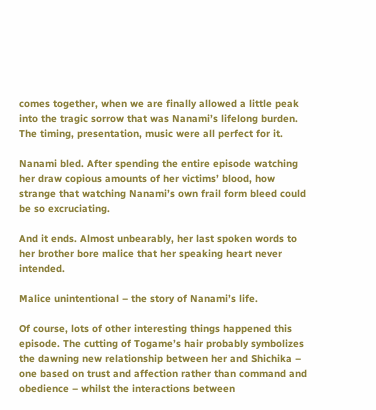comes together, when we are finally allowed a little peak into the tragic sorrow that was Nanami’s lifelong burden. The timing, presentation, music were all perfect for it.

Nanami bled. After spending the entire episode watching her draw copious amounts of her victims’ blood, how strange that watching Nanami’s own frail form bleed could be so excruciating.

And it ends. Almost unbearably, her last spoken words to her brother bore malice that her speaking heart never intended.

Malice unintentional – the story of Nanami’s life.

Of course, lots of other interesting things happened this episode. The cutting of Togame’s hair probably symbolizes the dawning new relationship between her and Shichika – one based on trust and affection rather than command and obedience – whilst the interactions between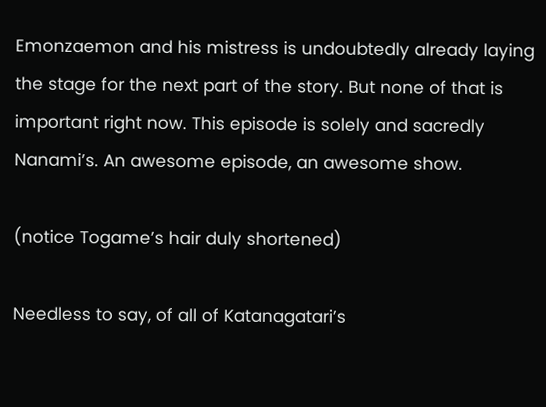Emonzaemon and his mistress is undoubtedly already laying the stage for the next part of the story. But none of that is important right now. This episode is solely and sacredly Nanami’s. An awesome episode, an awesome show.

(notice Togame’s hair duly shortened)

Needless to say, of all of Katanagatari’s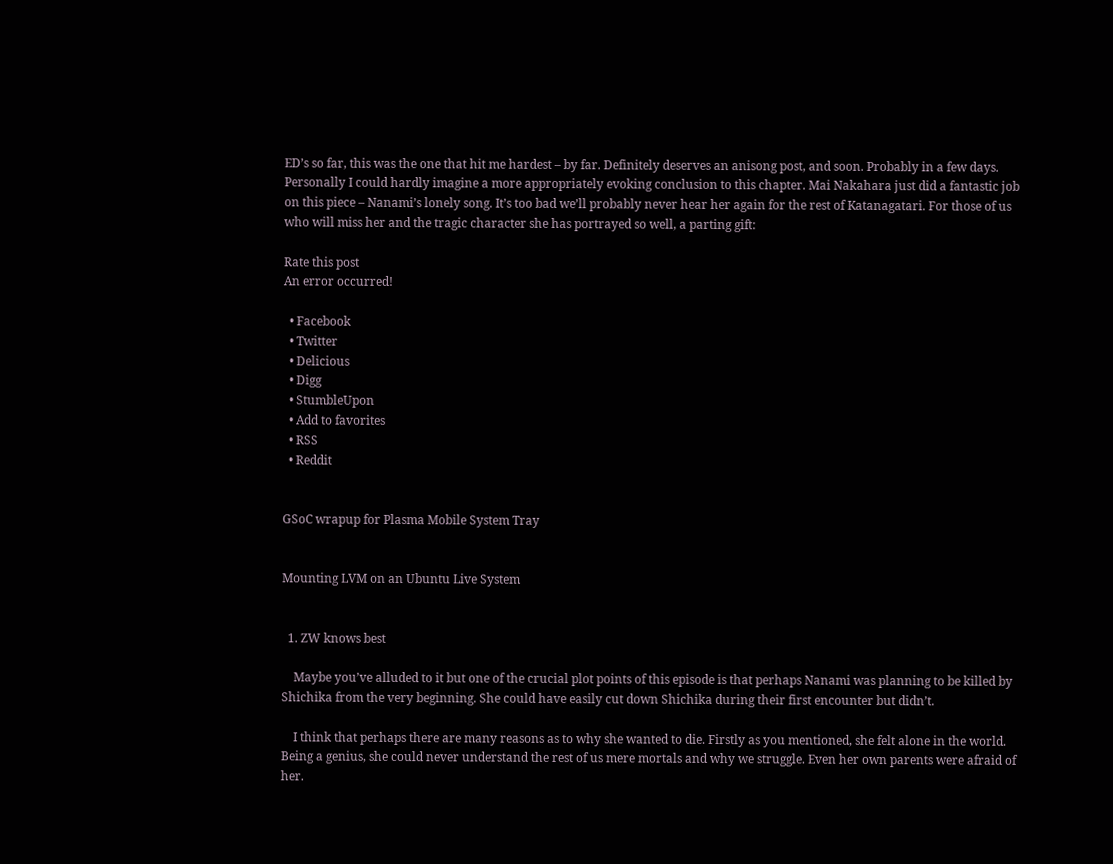ED’s so far, this was the one that hit me hardest – by far. Definitely deserves an anisong post, and soon. Probably in a few days. Personally I could hardly imagine a more appropriately evoking conclusion to this chapter. Mai Nakahara just did a fantastic job on this piece – Nanami’s lonely song. It’s too bad we’ll probably never hear her again for the rest of Katanagatari. For those of us who will miss her and the tragic character she has portrayed so well, a parting gift:

Rate this post
An error occurred!

  • Facebook
  • Twitter
  • Delicious
  • Digg
  • StumbleUpon
  • Add to favorites
  • RSS
  • Reddit


GSoC wrapup for Plasma Mobile System Tray


Mounting LVM on an Ubuntu Live System


  1. ZW knows best

    Maybe you’ve alluded to it but one of the crucial plot points of this episode is that perhaps Nanami was planning to be killed by Shichika from the very beginning. She could have easily cut down Shichika during their first encounter but didn’t.

    I think that perhaps there are many reasons as to why she wanted to die. Firstly as you mentioned, she felt alone in the world. Being a genius, she could never understand the rest of us mere mortals and why we struggle. Even her own parents were afraid of her.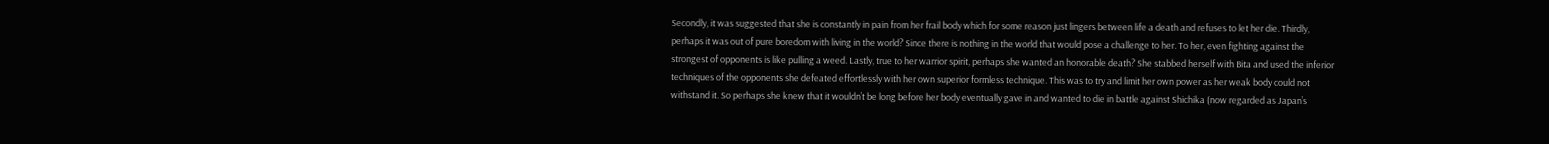Secondly, it was suggested that she is constantly in pain from her frail body which for some reason just lingers between life a death and refuses to let her die. Thirdly, perhaps it was out of pure boredom with living in the world? Since there is nothing in the world that would pose a challenge to her. To her, even fighting against the strongest of opponents is like pulling a weed. Lastly, true to her warrior spirit, perhaps she wanted an honorable death? She stabbed herself with Bita and used the inferior techniques of the opponents she defeated effortlessly with her own superior formless technique. This was to try and limit her own power as her weak body could not withstand it. So perhaps she knew that it wouldn’t be long before her body eventually gave in and wanted to die in battle against Shichika (now regarded as Japan’s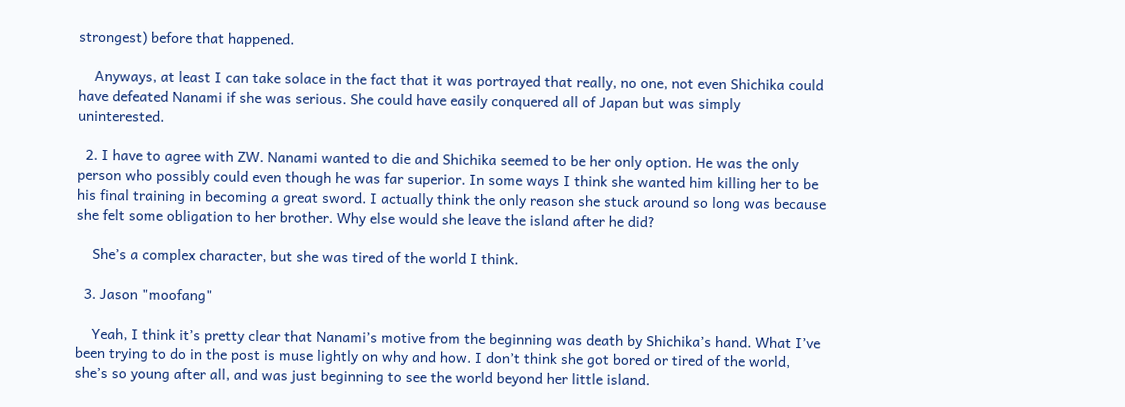strongest) before that happened.

    Anyways, at least I can take solace in the fact that it was portrayed that really, no one, not even Shichika could have defeated Nanami if she was serious. She could have easily conquered all of Japan but was simply uninterested.

  2. I have to agree with ZW. Nanami wanted to die and Shichika seemed to be her only option. He was the only person who possibly could even though he was far superior. In some ways I think she wanted him killing her to be his final training in becoming a great sword. I actually think the only reason she stuck around so long was because she felt some obligation to her brother. Why else would she leave the island after he did?

    She’s a complex character, but she was tired of the world I think.

  3. Jason "moofang"

    Yeah, I think it’s pretty clear that Nanami’s motive from the beginning was death by Shichika’s hand. What I’ve been trying to do in the post is muse lightly on why and how. I don’t think she got bored or tired of the world, she’s so young after all, and was just beginning to see the world beyond her little island.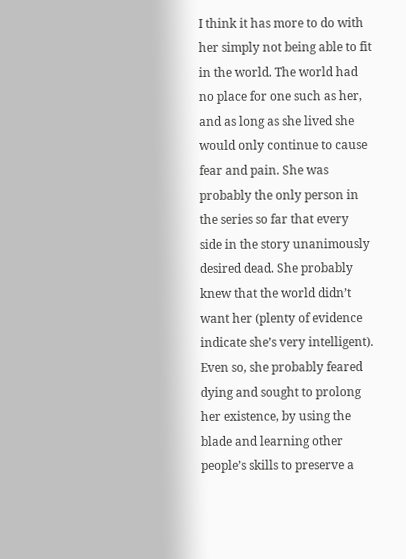I think it has more to do with her simply not being able to fit in the world. The world had no place for one such as her, and as long as she lived she would only continue to cause fear and pain. She was probably the only person in the series so far that every side in the story unanimously desired dead. She probably knew that the world didn’t want her (plenty of evidence indicate she’s very intelligent). Even so, she probably feared dying and sought to prolong her existence, by using the blade and learning other people’s skills to preserve a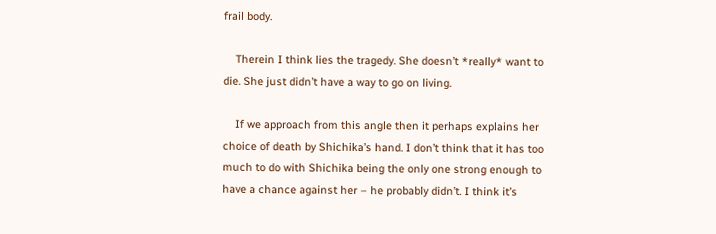frail body.

    Therein I think lies the tragedy. She doesn’t *really* want to die. She just didn’t have a way to go on living.

    If we approach from this angle then it perhaps explains her choice of death by Shichika’s hand. I don’t think that it has too much to do with Shichika being the only one strong enough to have a chance against her – he probably didn’t. I think it’s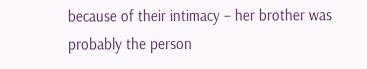because of their intimacy – her brother was probably the person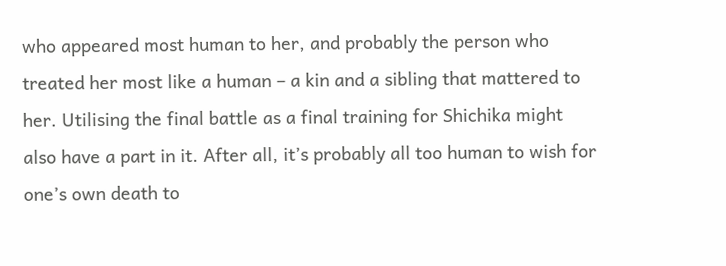who appeared most human to her, and probably the person who treated her most like a human – a kin and a sibling that mattered to her. Utilising the final battle as a final training for Shichika might also have a part in it. After all, it’s probably all too human to wish for one’s own death to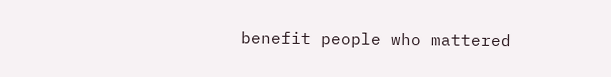benefit people who mattered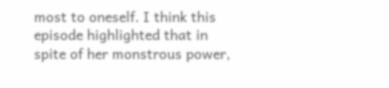most to oneself. I think this episode highlighted that in spite of her monstrous power,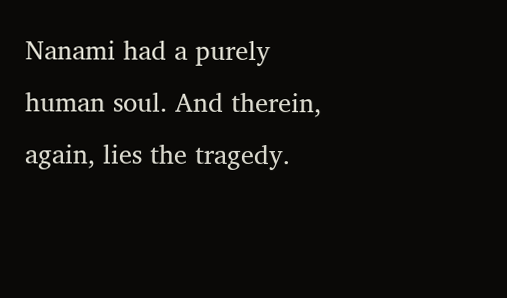Nanami had a purely human soul. And therein, again, lies the tragedy.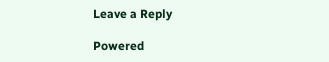Leave a Reply

Powered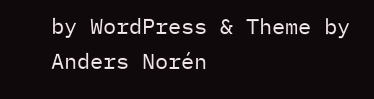by WordPress & Theme by Anders Norén